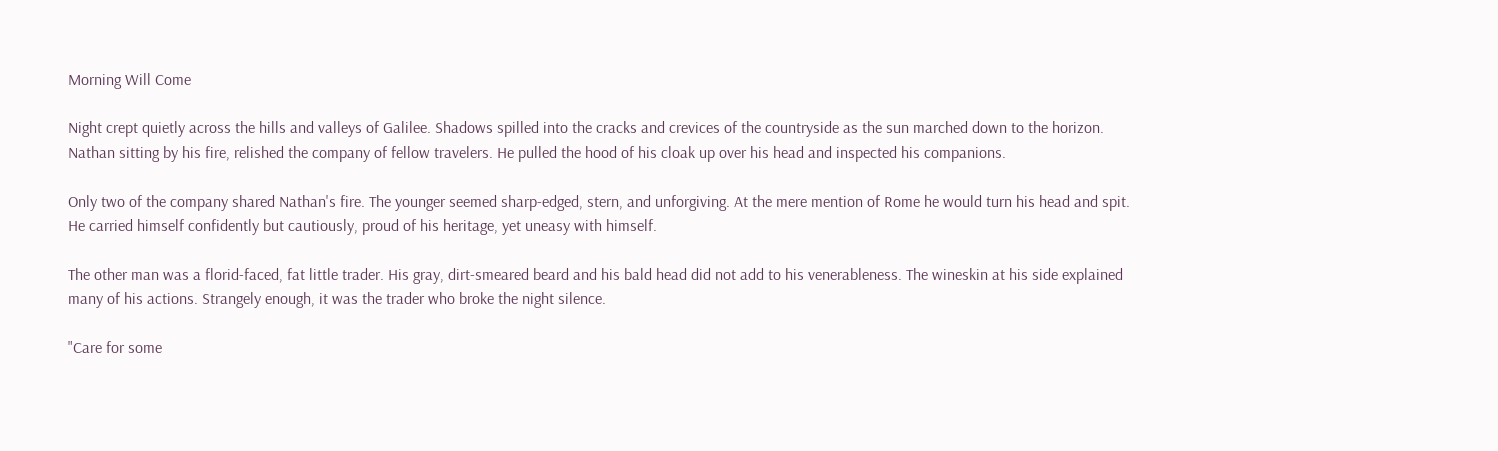Morning Will Come

Night crept quietly across the hills and valleys of Galilee. Shadows spilled into the cracks and crevices of the countryside as the sun marched down to the horizon. Nathan sitting by his fire, relished the company of fellow travelers. He pulled the hood of his cloak up over his head and inspected his companions.

Only two of the company shared Nathan's fire. The younger seemed sharp-edged, stern, and unforgiving. At the mere mention of Rome he would turn his head and spit. He carried himself confidently but cautiously, proud of his heritage, yet uneasy with himself.

The other man was a florid-faced, fat little trader. His gray, dirt-smeared beard and his bald head did not add to his venerableness. The wineskin at his side explained many of his actions. Strangely enough, it was the trader who broke the night silence.

"Care for some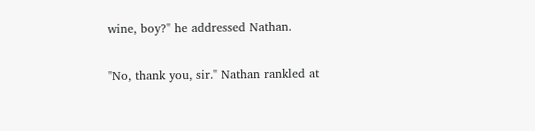wine, boy?" he addressed Nathan.

"No, thank you, sir." Nathan rankled at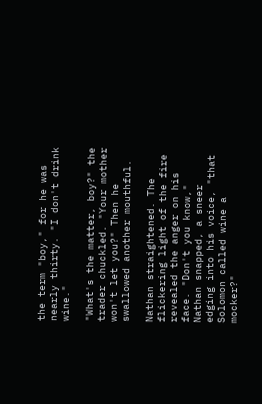the term "boy," for he was nearly thirty. "I don't drink wine."

"What's the matter, boy?" the trader chuckled. "Your mother won't let you?" Then he swallowed another mouthful.

Nathan straightened. The flickering light of the fire revealed the anger on his face. "Don't you know," Nathan snapped, a sneer edging into his voice, "that Solomon called wine a mocker?"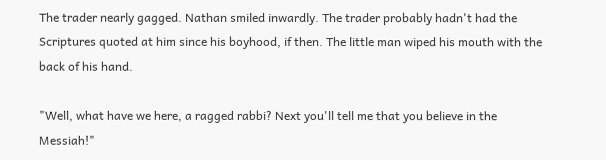The trader nearly gagged. Nathan smiled inwardly. The trader probably hadn't had the Scriptures quoted at him since his boyhood, if then. The little man wiped his mouth with the back of his hand.

"Well, what have we here, a ragged rabbi? Next you'll tell me that you believe in the Messiah!"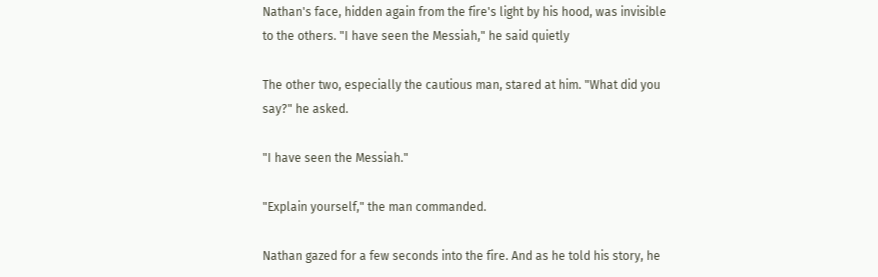Nathan's face, hidden again from the fire's light by his hood, was invisible to the others. "I have seen the Messiah," he said quietly

The other two, especially the cautious man, stared at him. "What did you say?" he asked.

"I have seen the Messiah."

"Explain yourself," the man commanded.

Nathan gazed for a few seconds into the fire. And as he told his story, he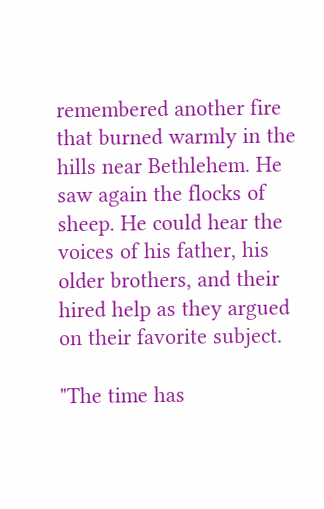remembered another fire that burned warmly in the hills near Bethlehem. He saw again the flocks of sheep. He could hear the voices of his father, his older brothers, and their hired help as they argued on their favorite subject.

"The time has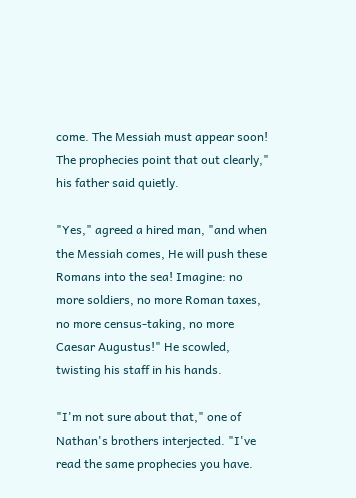come. The Messiah must appear soon! The prophecies point that out clearly," his father said quietly.

"Yes," agreed a hired man, "and when the Messiah comes, He will push these Romans into the sea! Imagine: no more soldiers, no more Roman taxes, no more census-taking, no more Caesar Augustus!" He scowled, twisting his staff in his hands.

"I'm not sure about that," one of Nathan's brothers interjected. "I've read the same prophecies you have.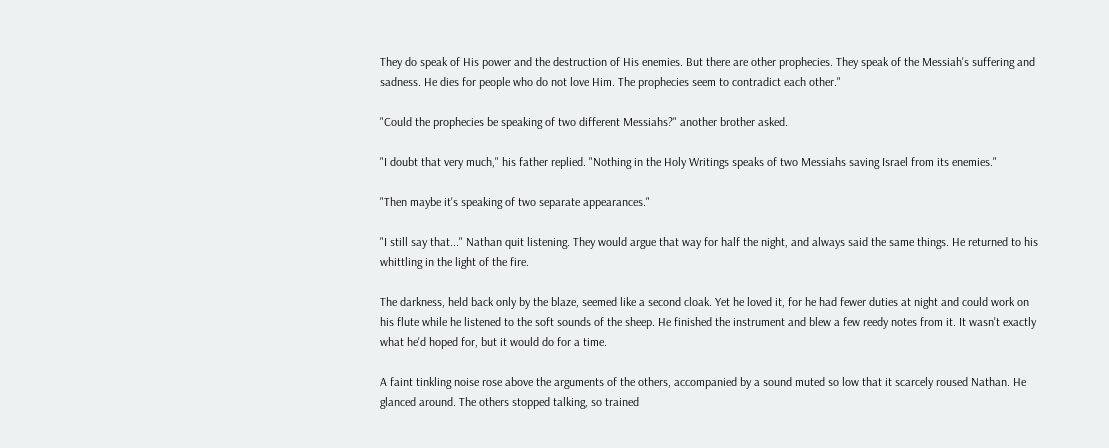They do speak of His power and the destruction of His enemies. But there are other prophecies. They speak of the Messiah's suffering and sadness. He dies for people who do not love Him. The prophecies seem to contradict each other."

"Could the prophecies be speaking of two different Messiahs?" another brother asked.

"I doubt that very much," his father replied. "Nothing in the Holy Writings speaks of two Messiahs saving Israel from its enemies."

"Then maybe it's speaking of two separate appearances."

"I still say that..." Nathan quit listening. They would argue that way for half the night, and always said the same things. He returned to his whittling in the light of the fire.

The darkness, held back only by the blaze, seemed like a second cloak. Yet he loved it, for he had fewer duties at night and could work on his flute while he listened to the soft sounds of the sheep. He finished the instrument and blew a few reedy notes from it. It wasn't exactly what he'd hoped for, but it would do for a time.

A faint tinkling noise rose above the arguments of the others, accompanied by a sound muted so low that it scarcely roused Nathan. He glanced around. The others stopped talking, so trained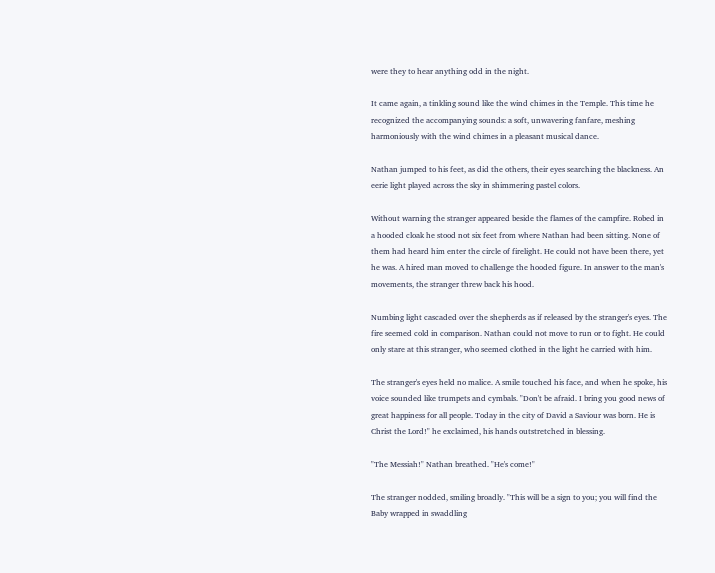were they to hear anything odd in the night.

It came again, a tinkling sound like the wind chimes in the Temple. This time he recognized the accompanying sounds: a soft, unwavering fanfare, meshing harmoniously with the wind chimes in a pleasant musical dance.

Nathan jumped to his feet, as did the others, their eyes searching the blackness. An eerie light played across the sky in shimmering pastel colors.

Without warning the stranger appeared beside the flames of the campfire. Robed in a hooded cloak he stood not six feet from where Nathan had been sitting. None of them had heard him enter the circle of firelight. He could not have been there, yet he was. A hired man moved to challenge the hooded figure. In answer to the man's movements, the stranger threw back his hood.

Numbing light cascaded over the shepherds as if released by the stranger's eyes. The fire seemed cold in comparison. Nathan could not move to run or to fight. He could only stare at this stranger, who seemed clothed in the light he carried with him.

The stranger's eyes held no malice. A smile touched his face, and when he spoke, his voice sounded like trumpets and cymbals. "Don't be afraid. I bring you good news of great happiness for all people. Today in the city of David a Saviour was born. He is Christ the Lord!" he exclaimed, his hands outstretched in blessing.

"The Messiah!" Nathan breathed. "He's come!"

The stranger nodded, smiling broadly. "This will be a sign to you; you will find the Baby wrapped in swaddling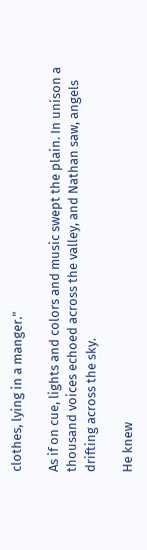clothes, lying in a manger."

As if on cue, lights and colors and music swept the plain. In unison a thousand voices echoed across the valley, and Nathan saw, angels drifting across the sky.

He knew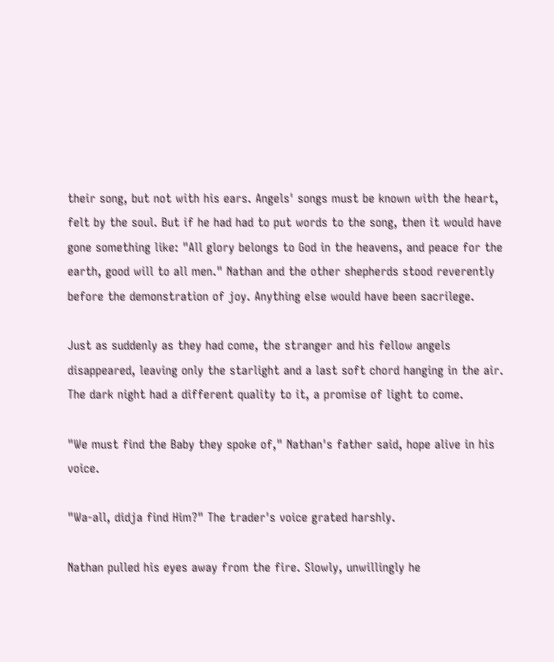their song, but not with his ears. Angels' songs must be known with the heart, felt by the soul. But if he had had to put words to the song, then it would have gone something like: "All glory belongs to God in the heavens, and peace for the earth, good will to all men." Nathan and the other shepherds stood reverently before the demonstration of joy. Anything else would have been sacrilege.

Just as suddenly as they had come, the stranger and his fellow angels disappeared, leaving only the starlight and a last soft chord hanging in the air. The dark night had a different quality to it, a promise of light to come.

"We must find the Baby they spoke of," Nathan's father said, hope alive in his voice.

"Wa-all, didja find Him?" The trader's voice grated harshly.

Nathan pulled his eyes away from the fire. Slowly, unwillingly he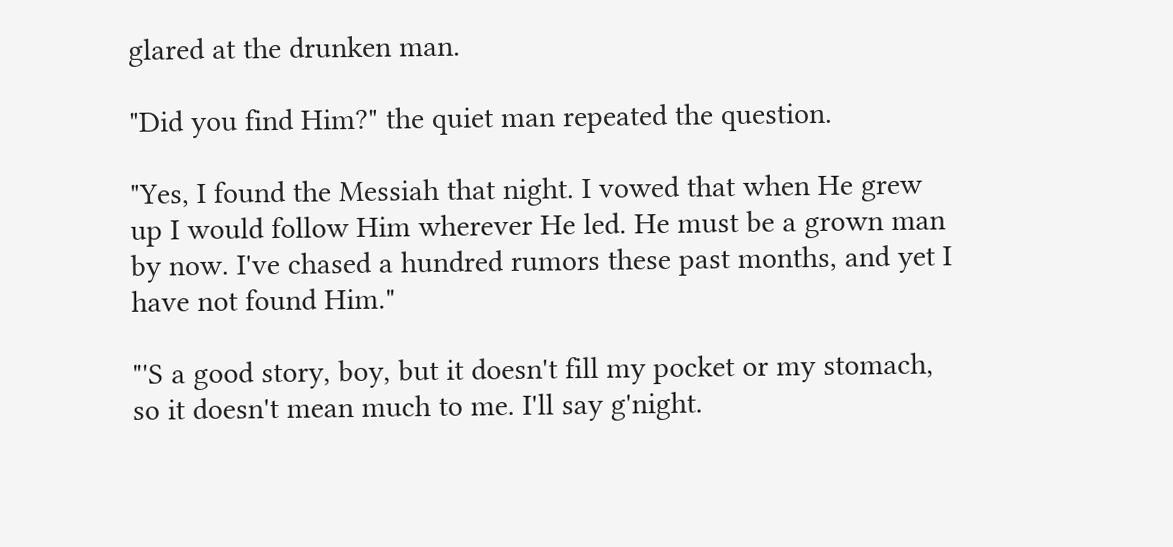glared at the drunken man.

"Did you find Him?" the quiet man repeated the question.

"Yes, I found the Messiah that night. I vowed that when He grew up I would follow Him wherever He led. He must be a grown man by now. I've chased a hundred rumors these past months, and yet I have not found Him."

"'S a good story, boy, but it doesn't fill my pocket or my stomach, so it doesn't mean much to me. I'll say g'night.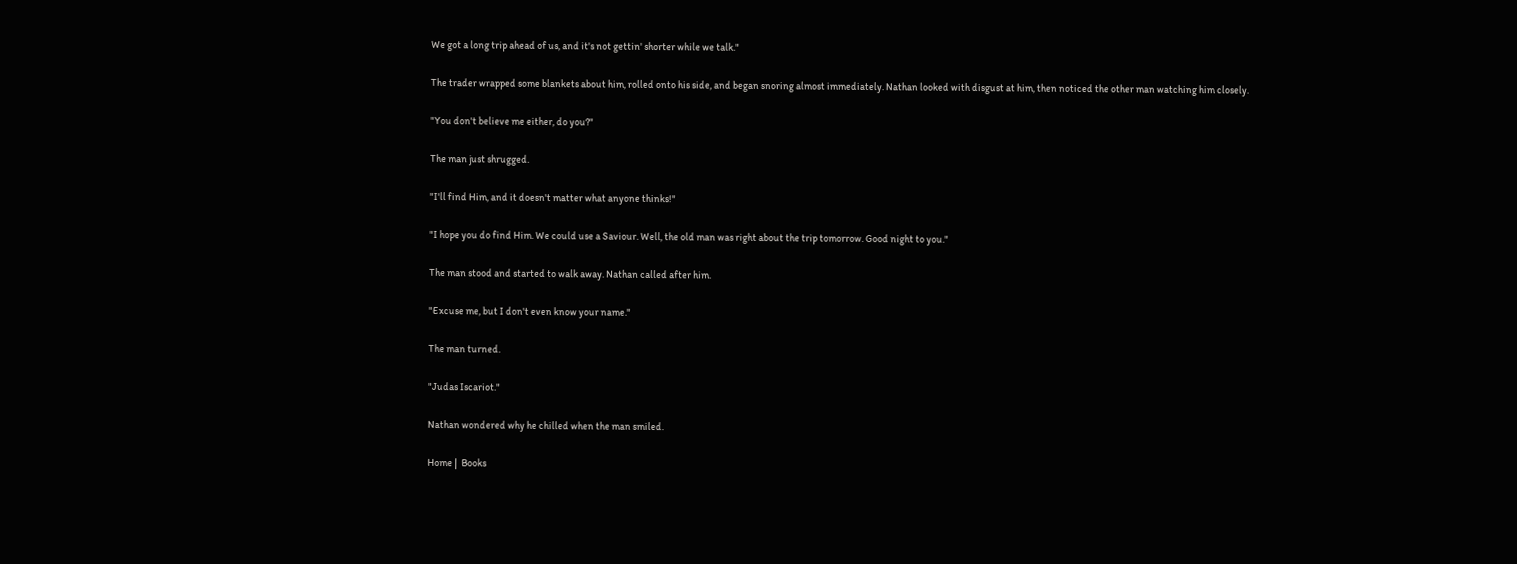We got a long trip ahead of us, and it's not gettin' shorter while we talk."

The trader wrapped some blankets about him, rolled onto his side, and began snoring almost immediately. Nathan looked with disgust at him, then noticed the other man watching him closely.

"You don't believe me either, do you?"

The man just shrugged.

"I'll find Him, and it doesn't matter what anyone thinks!"

"I hope you do find Him. We could use a Saviour. Well, the old man was right about the trip tomorrow. Good night to you."

The man stood and started to walk away. Nathan called after him.

"Excuse me, but I don't even know your name."

The man turned.

"Judas Iscariot."

Nathan wondered why he chilled when the man smiled.

Home |  Books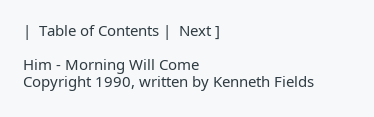|  Table of Contents |  Next ]

Him - Morning Will Come
Copyright 1990, written by Kenneth Fields